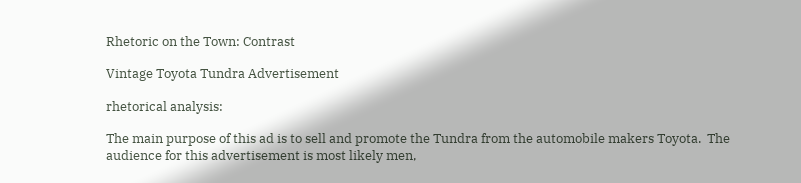Rhetoric on the Town: Contrast

Vintage Toyota Tundra Advertisement

rhetorical analysis:

The main purpose of this ad is to sell and promote the Tundra from the automobile makers Toyota.  The audience for this advertisement is most likely men,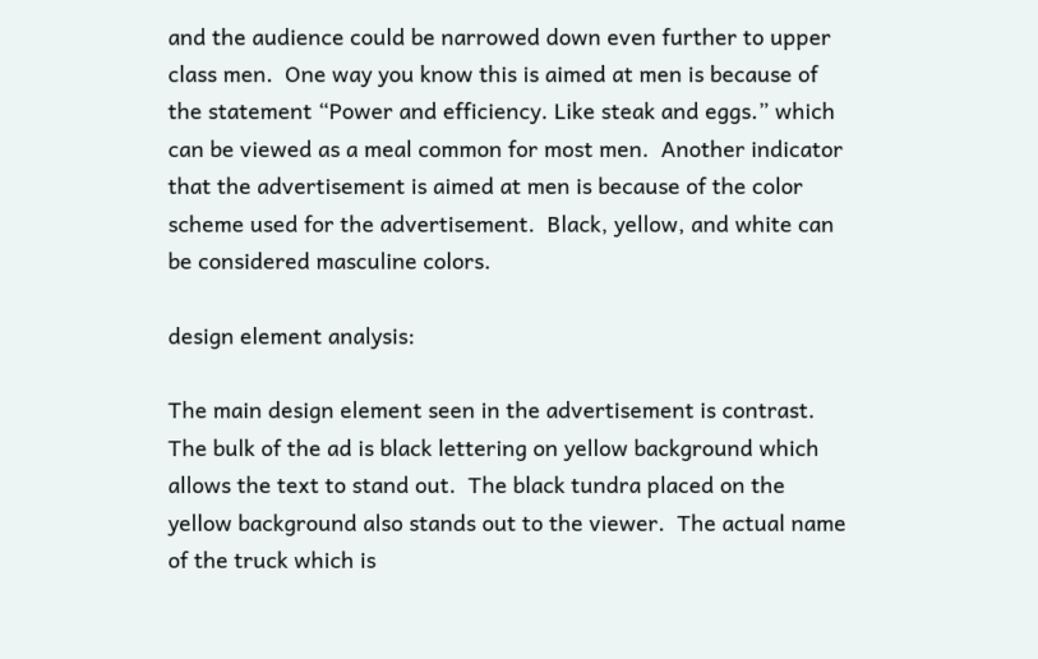and the audience could be narrowed down even further to upper class men.  One way you know this is aimed at men is because of the statement “Power and efficiency. Like steak and eggs.” which can be viewed as a meal common for most men.  Another indicator that the advertisement is aimed at men is because of the color scheme used for the advertisement.  Black, yellow, and white can be considered masculine colors.

design element analysis:

The main design element seen in the advertisement is contrast.  The bulk of the ad is black lettering on yellow background which allows the text to stand out.  The black tundra placed on the yellow background also stands out to the viewer.  The actual name of the truck which is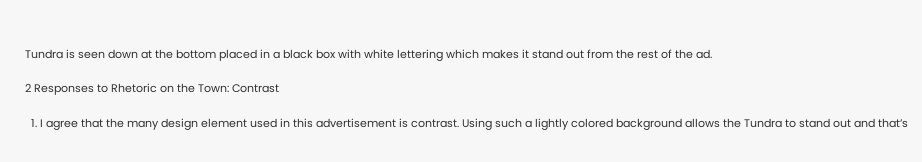Tundra is seen down at the bottom placed in a black box with white lettering which makes it stand out from the rest of the ad.

2 Responses to Rhetoric on the Town: Contrast

  1. I agree that the many design element used in this advertisement is contrast. Using such a lightly colored background allows the Tundra to stand out and that’s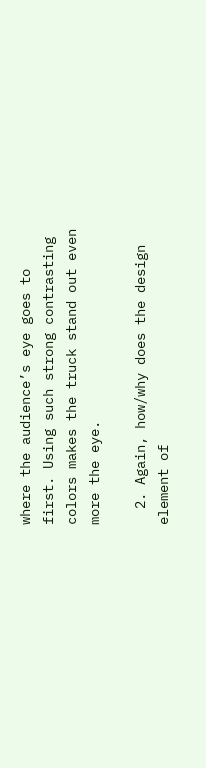where the audience’s eye goes to first. Using such strong contrasting colors makes the truck stand out even more the eye.

  2. Again, how/why does the design element of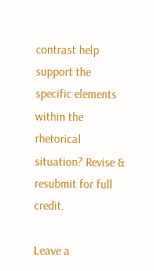contrast help support the specific elements within the rhetorical situation? Revise & resubmit for full credit.

Leave a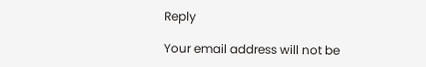Reply

Your email address will not be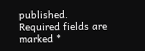published. Required fields are marked *